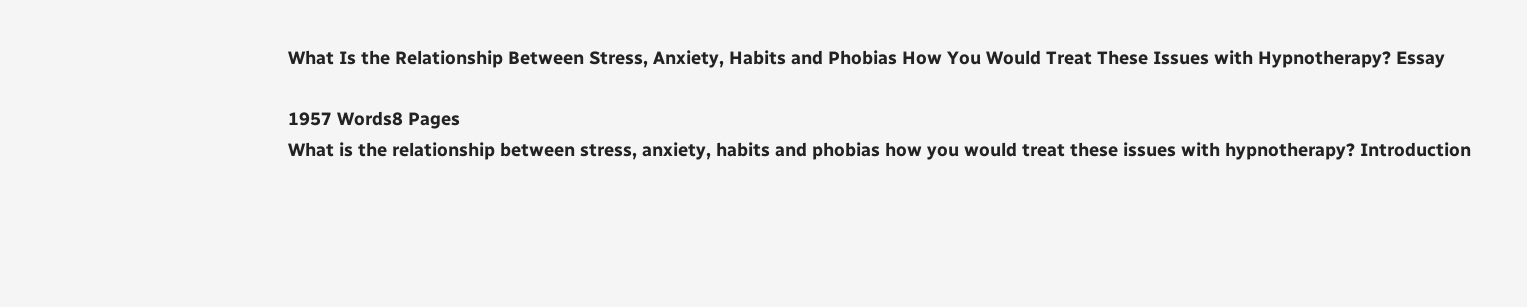What Is the Relationship Between Stress, Anxiety, Habits and Phobias How You Would Treat These Issues with Hypnotherapy? Essay

1957 Words8 Pages
What is the relationship between stress, anxiety, habits and phobias how you would treat these issues with hypnotherapy? Introduction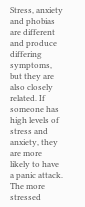Stress, anxiety and phobias are different and produce differing symptoms, but they are also closely related. If someone has high levels of stress and anxiety, they are more likely to have a panic attack. The more stressed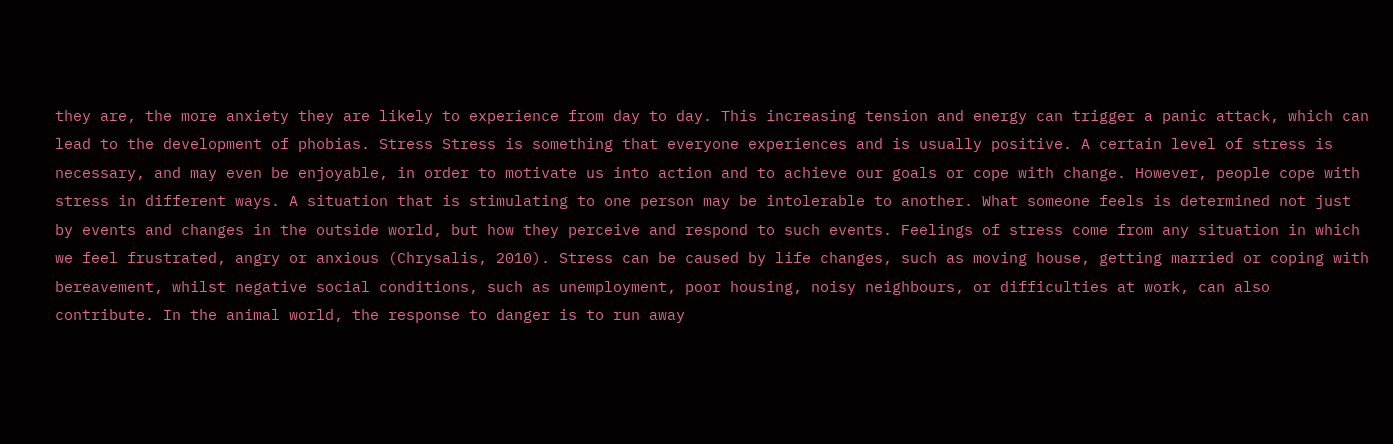they are, the more anxiety they are likely to experience from day to day. This increasing tension and energy can trigger a panic attack, which can lead to the development of phobias. Stress Stress is something that everyone experiences and is usually positive. A certain level of stress is necessary, and may even be enjoyable, in order to motivate us into action and to achieve our goals or cope with change. However, people cope with stress in different ways. A situation that is stimulating to one person may be intolerable to another. What someone feels is determined not just by events and changes in the outside world, but how they perceive and respond to such events. Feelings of stress come from any situation in which we feel frustrated, angry or anxious (Chrysalis, 2010). Stress can be caused by life changes, such as moving house, getting married or coping with bereavement, whilst negative social conditions, such as unemployment, poor housing, noisy neighbours, or difficulties at work, can also contribute. In the animal world, the response to danger is to run away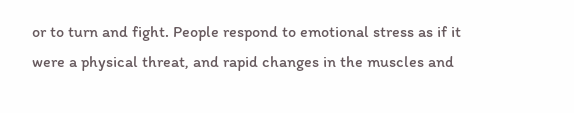or to turn and fight. People respond to emotional stress as if it were a physical threat, and rapid changes in the muscles and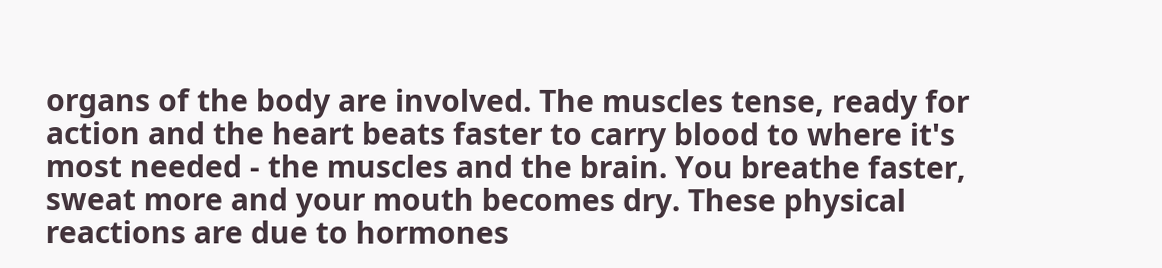organs of the body are involved. The muscles tense, ready for action and the heart beats faster to carry blood to where it's most needed - the muscles and the brain. You breathe faster, sweat more and your mouth becomes dry. These physical reactions are due to hormones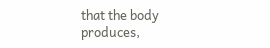that the body produces,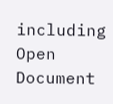including
Open Document